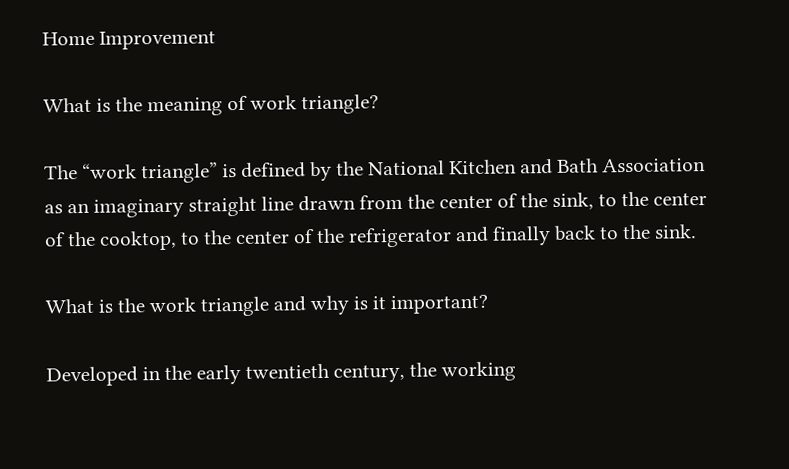Home Improvement

What is the meaning of work triangle?

The “work triangle” is defined by the National Kitchen and Bath Association as an imaginary straight line drawn from the center of the sink, to the center of the cooktop, to the center of the refrigerator and finally back to the sink.

What is the work triangle and why is it important?

Developed in the early twentieth century, the working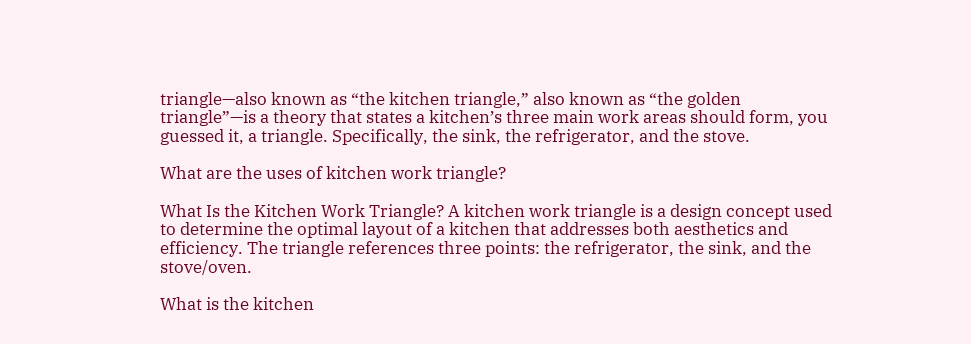triangle—also known as “the kitchen triangle,” also known as “the golden triangle”—is a theory that states a kitchen’s three main work areas should form, you guessed it, a triangle. Specifically, the sink, the refrigerator, and the stove.

What are the uses of kitchen work triangle?

What Is the Kitchen Work Triangle? A kitchen work triangle is a design concept used to determine the optimal layout of a kitchen that addresses both aesthetics and efficiency. The triangle references three points: the refrigerator, the sink, and the stove/oven.

What is the kitchen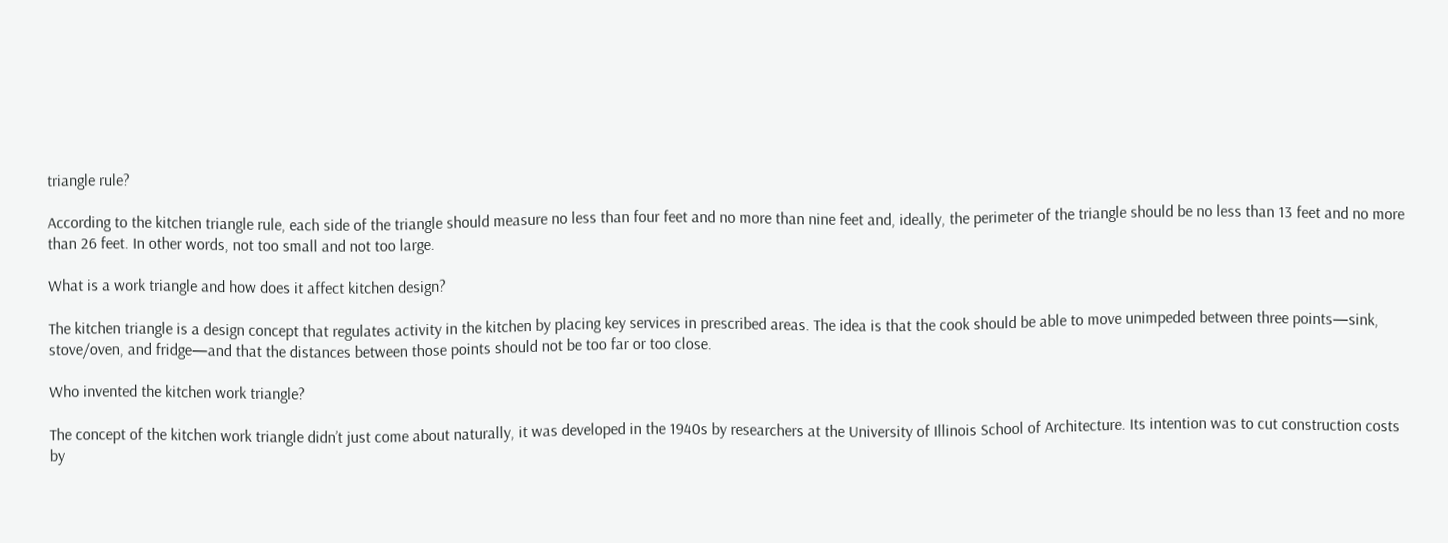triangle rule?

According to the kitchen triangle rule, each side of the triangle should measure no less than four feet and no more than nine feet and, ideally, the perimeter of the triangle should be no less than 13 feet and no more than 26 feet. In other words, not too small and not too large.

What is a work triangle and how does it affect kitchen design?

The kitchen triangle is a design concept that regulates activity in the kitchen by placing key services in prescribed areas. The idea is that the cook should be able to move unimpeded between three points—sink, stove/oven, and fridge—and that the distances between those points should not be too far or too close.

Who invented the kitchen work triangle?

The concept of the kitchen work triangle didn’t just come about naturally, it was developed in the 1940s by researchers at the University of Illinois School of Architecture. Its intention was to cut construction costs by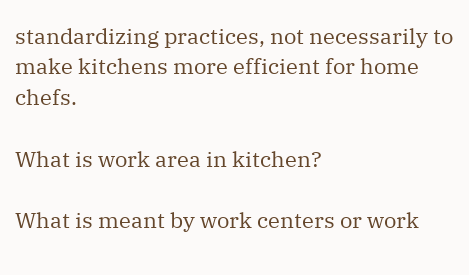standardizing practices, not necessarily to make kitchens more efficient for home chefs.

What is work area in kitchen?

What is meant by work centers or work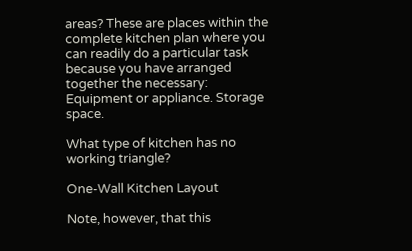areas? These are places within the complete kitchen plan where you can readily do a particular task because you have arranged together the necessary: Equipment or appliance. Storage space.

What type of kitchen has no working triangle?

One-Wall Kitchen Layout

Note, however, that this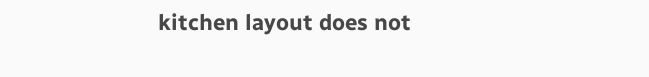kitchen layout does not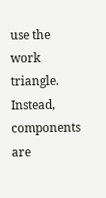use the work triangle. Instead, components are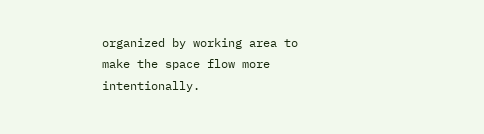organized by working area to make the space flow more intentionally.